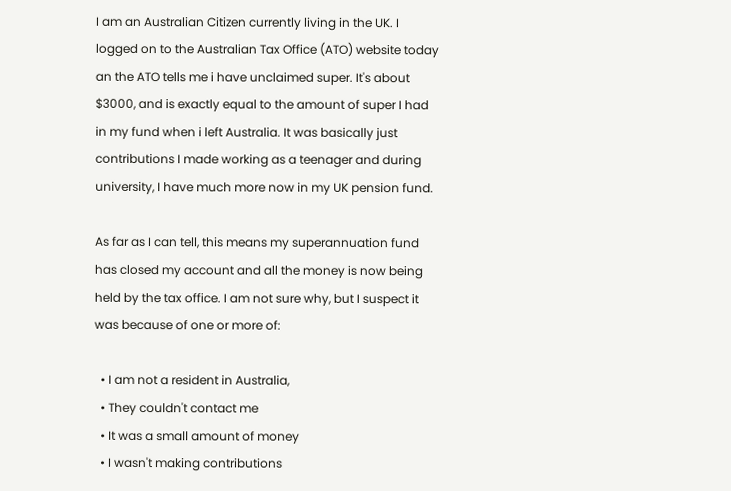I am an Australian Citizen currently living in the UK. I logged on to the Australian Tax Office (ATO) website today an the ATO tells me i have unclaimed super. It's about $3000, and is exactly equal to the amount of super I had in my fund when i left Australia. It was basically just contributions I made working as a teenager and during university, I have much more now in my UK pension fund.

As far as I can tell, this means my superannuation fund has closed my account and all the money is now being held by the tax office. I am not sure why, but I suspect it was because of one or more of:

  • I am not a resident in Australia,
  • They couldn't contact me
  • It was a small amount of money
  • I wasn't making contributions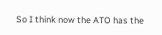So I think now the ATO has the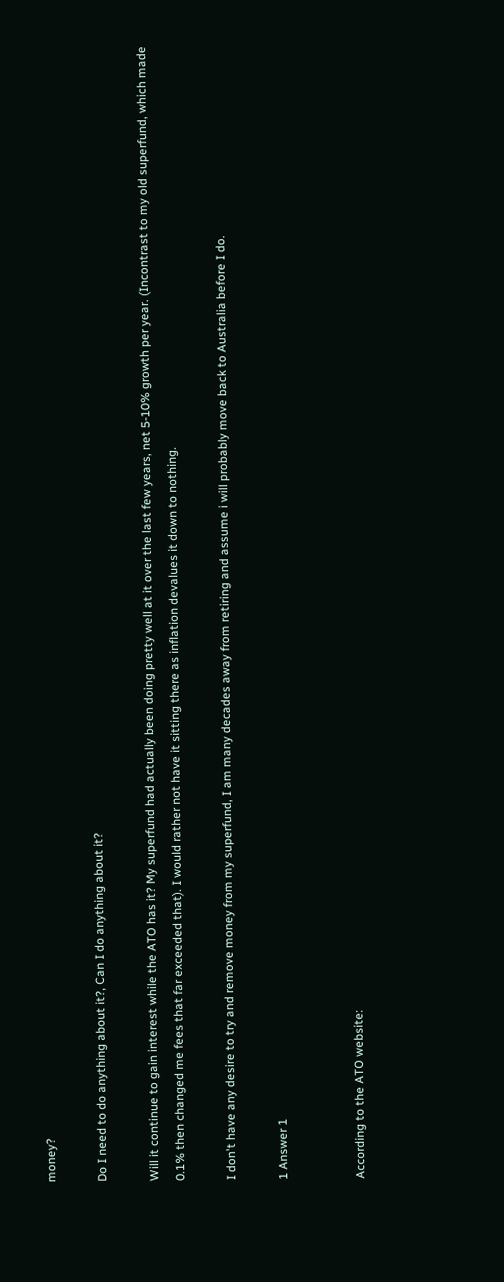money?

Do I need to do anything about it?, Can I do anything about it?

Will it continue to gain interest while the ATO has it? My superfund had actually been doing pretty well at it over the last few years, net 5-10% growth per year. (Incontrast to my old superfund, which made 0.1% then changed me fees that far exceeded that). I would rather not have it sitting there as inflation devalues it down to nothing.

I don't have any desire to try and remove money from my superfund, I am many decades away from retiring and assume i will probably move back to Australia before I do.

1 Answer 1


According to the ATO website: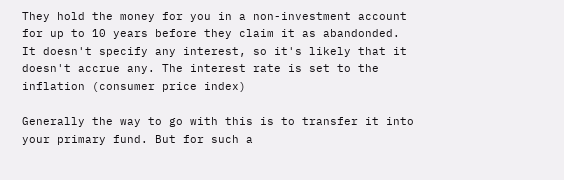They hold the money for you in a non-investment account for up to 10 years before they claim it as abandonded. It doesn't specify any interest, so it's likely that it doesn't accrue any. The interest rate is set to the inflation (consumer price index)

Generally the way to go with this is to transfer it into your primary fund. But for such a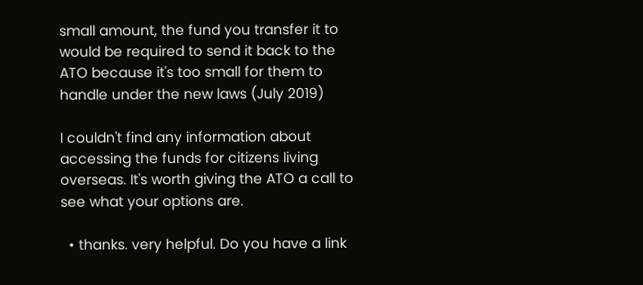small amount, the fund you transfer it to would be required to send it back to the ATO because it's too small for them to handle under the new laws (July 2019)

I couldn't find any information about accessing the funds for citizens living overseas. It's worth giving the ATO a call to see what your options are.

  • thanks. very helpful. Do you have a link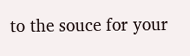to the souce for your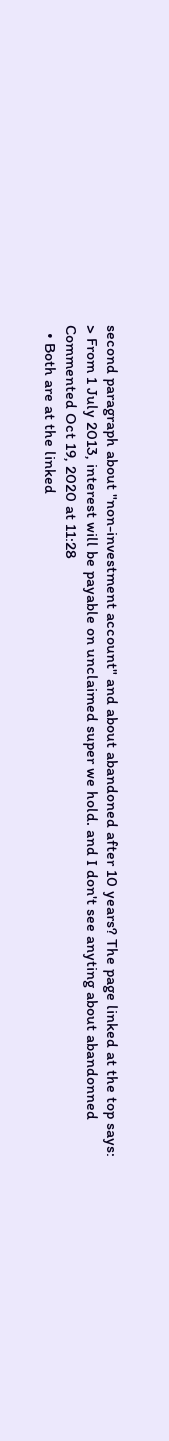second paragraph about "non-investment account" and about abandoned after 10 years? The page linked at the top says: > From 1 July 2013, interest will be payable on unclaimed super we hold. and I don't see anyting about abandonned Commented Oct 19, 2020 at 11:28
  • Both are at the linked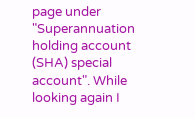page under "Superannuation holding account (SHA) special account". While looking again I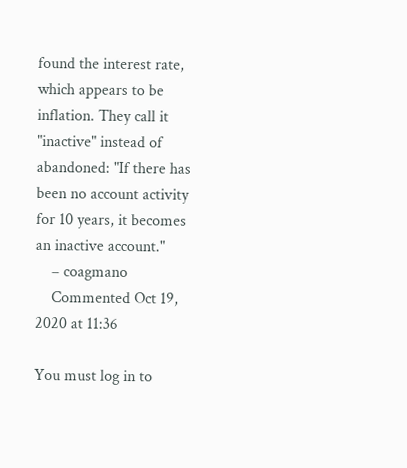found the interest rate, which appears to be inflation. They call it "inactive" instead of abandoned: "If there has been no account activity for 10 years, it becomes an inactive account."
    – coagmano
    Commented Oct 19, 2020 at 11:36

You must log in to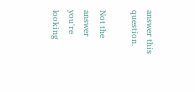answer this question.

Not the answer you're looking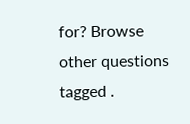for? Browse other questions tagged .